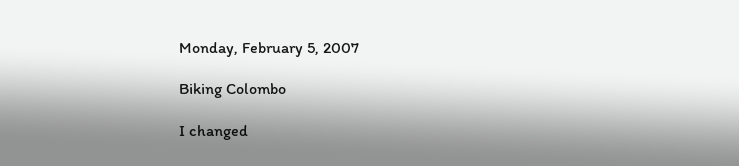Monday, February 5, 2007

Biking Colombo

I changed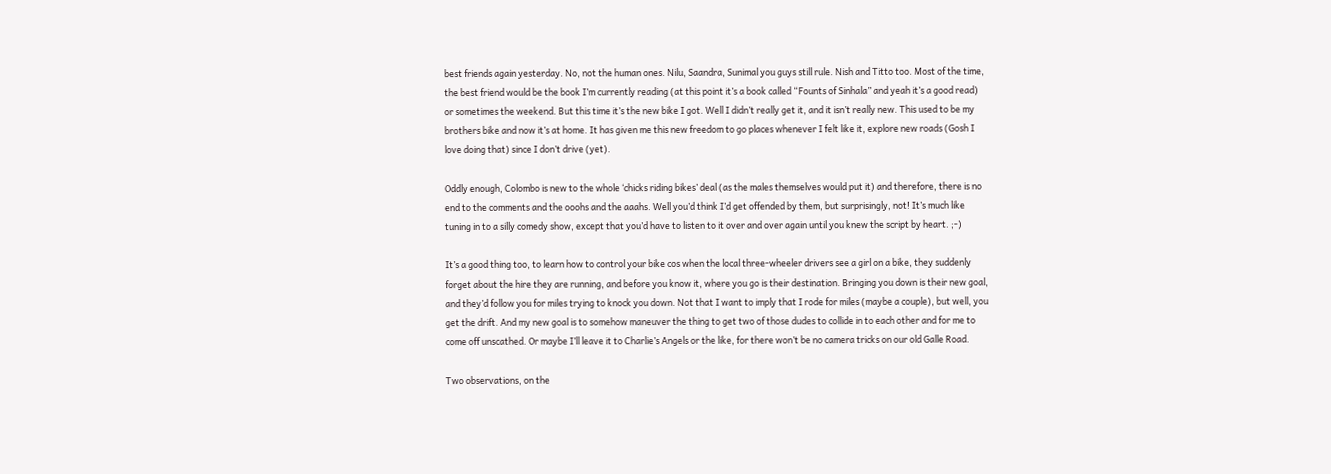best friends again yesterday. No, not the human ones. Nilu, Saandra, Sunimal you guys still rule. Nish and Titto too. Most of the time, the best friend would be the book I’m currently reading (at this point it’s a book called “Founts of Sinhala” and yeah it’s a good read) or sometimes the weekend. But this time it’s the new bike I got. Well I didn’t really get it, and it isn’t really new. This used to be my brothers bike and now it’s at home. It has given me this new freedom to go places whenever I felt like it, explore new roads (Gosh I love doing that) since I don’t drive (yet).

Oddly enough, Colombo is new to the whole ‘chicks riding bikes’ deal (as the males themselves would put it) and therefore, there is no end to the comments and the ooohs and the aaahs. Well you’d think I’d get offended by them, but surprisingly, not! It’s much like tuning in to a silly comedy show, except that you’d have to listen to it over and over again until you knew the script by heart. ;-)

It’s a good thing too, to learn how to control your bike cos when the local three-wheeler drivers see a girl on a bike, they suddenly forget about the hire they are running, and before you know it, where you go is their destination. Bringing you down is their new goal, and they’d follow you for miles trying to knock you down. Not that I want to imply that I rode for miles (maybe a couple), but well, you get the drift. And my new goal is to somehow maneuver the thing to get two of those dudes to collide in to each other and for me to come off unscathed. Or maybe I’ll leave it to Charlie’s Angels or the like, for there won’t be no camera tricks on our old Galle Road.

Two observations, on the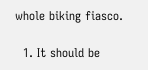whole biking fiasco.

  1. It should be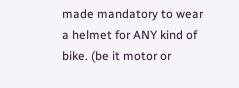made mandatory to wear a helmet for ANY kind of bike. (be it motor or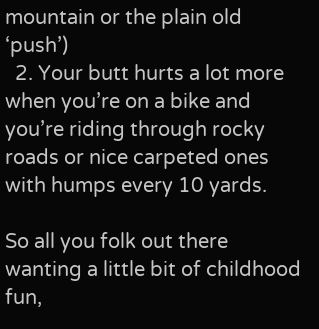mountain or the plain old ‘push’)
  2. Your butt hurts a lot more when you’re on a bike and you’re riding through rocky roads or nice carpeted ones with humps every 10 yards.

So all you folk out there wanting a little bit of childhood fun,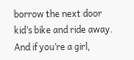borrow the next door kid’s bike and ride away. And if you’re a girl,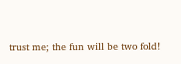trust me; the fun will be two fold!